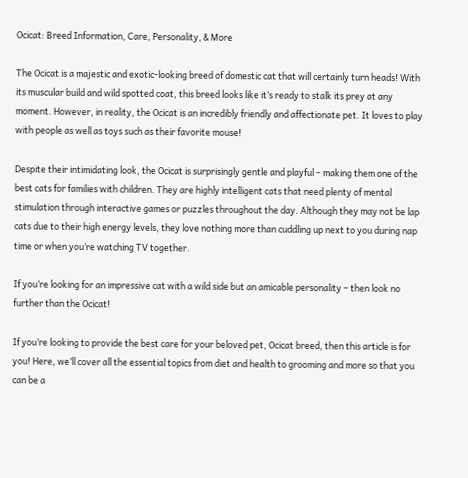Ocicat: Breed Information, Care, Personality, & More

The Ocicat is a majestic and exotic-looking breed of domestic cat that will certainly turn heads! With its muscular build and wild spotted coat, this breed looks like it’s ready to stalk its prey at any moment. However, in reality, the Ocicat is an incredibly friendly and affectionate pet. It loves to play with people as well as toys such as their favorite mouse!

Despite their intimidating look, the Ocicat is surprisingly gentle and playful – making them one of the best cats for families with children. They are highly intelligent cats that need plenty of mental stimulation through interactive games or puzzles throughout the day. Although they may not be lap cats due to their high energy levels, they love nothing more than cuddling up next to you during nap time or when you’re watching TV together.

If you’re looking for an impressive cat with a wild side but an amicable personality – then look no further than the Ocicat!

If you’re looking to provide the best care for your beloved pet, Ocicat breed, then this article is for you! Here, we’ll cover all the essential topics from diet and health to grooming and more so that you can be a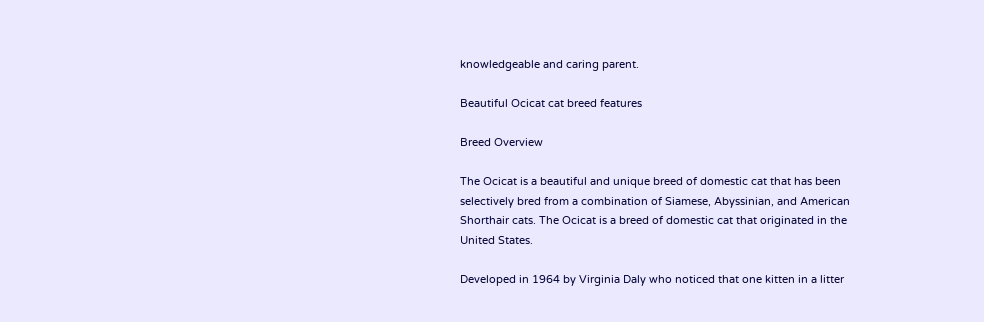knowledgeable and caring parent.

Beautiful Ocicat cat breed features

Breed Overview

The Ocicat is a beautiful and unique breed of domestic cat that has been selectively bred from a combination of Siamese, Abyssinian, and American Shorthair cats. The Ocicat is a breed of domestic cat that originated in the United States.

Developed in 1964 by Virginia Daly who noticed that one kitten in a litter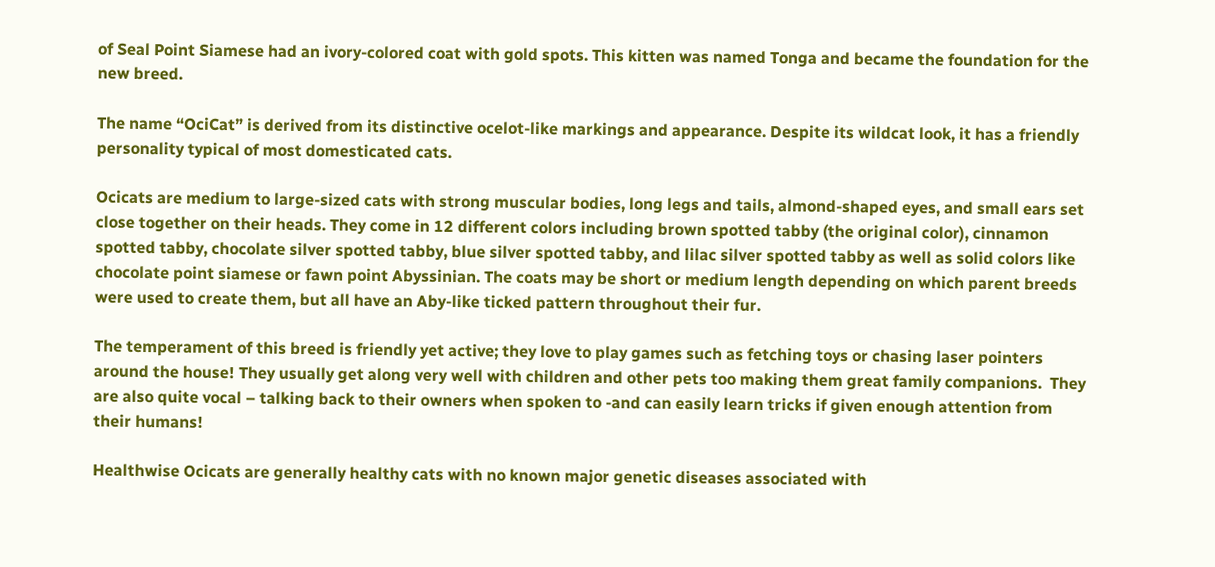of Seal Point Siamese had an ivory-colored coat with gold spots. This kitten was named Tonga and became the foundation for the new breed.

The name “OciCat” is derived from its distinctive ocelot-like markings and appearance. Despite its wildcat look, it has a friendly personality typical of most domesticated cats.

Ocicats are medium to large-sized cats with strong muscular bodies, long legs and tails, almond-shaped eyes, and small ears set close together on their heads. They come in 12 different colors including brown spotted tabby (the original color), cinnamon spotted tabby, chocolate silver spotted tabby, blue silver spotted tabby, and lilac silver spotted tabby as well as solid colors like chocolate point siamese or fawn point Abyssinian. The coats may be short or medium length depending on which parent breeds were used to create them, but all have an Aby-like ticked pattern throughout their fur.

The temperament of this breed is friendly yet active; they love to play games such as fetching toys or chasing laser pointers around the house! They usually get along very well with children and other pets too making them great family companions.  They are also quite vocal – talking back to their owners when spoken to -and can easily learn tricks if given enough attention from their humans!

Healthwise Ocicats are generally healthy cats with no known major genetic diseases associated with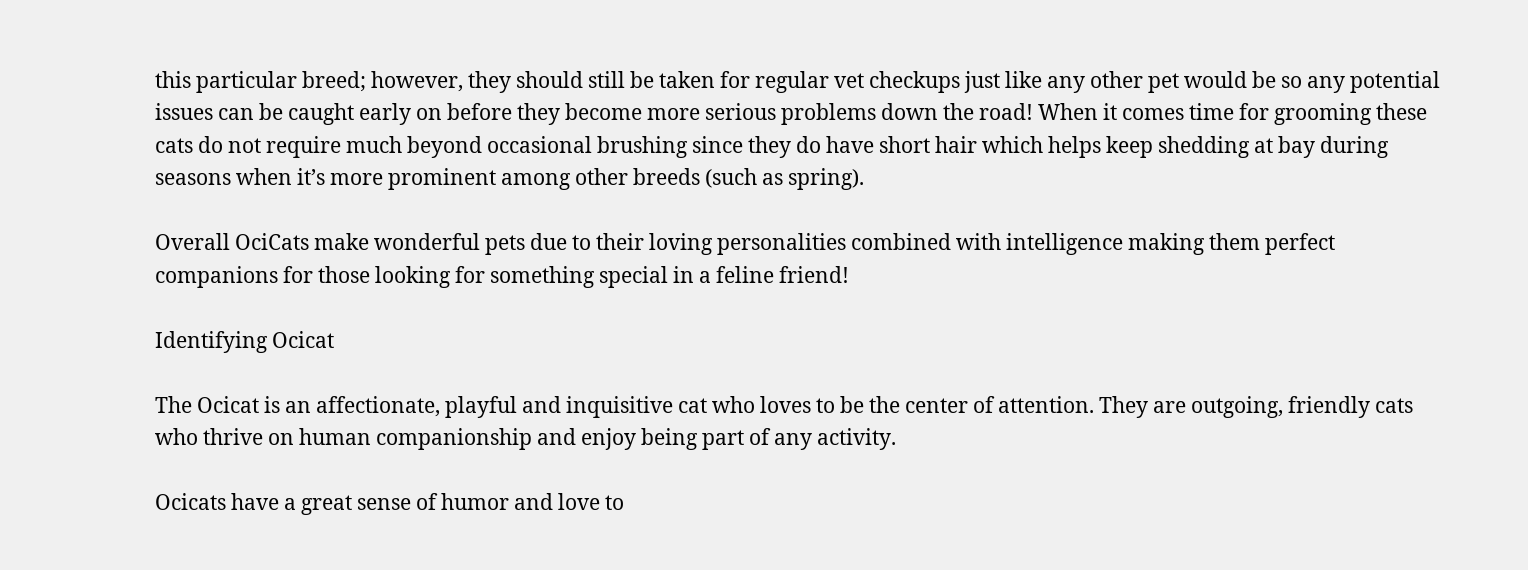this particular breed; however, they should still be taken for regular vet checkups just like any other pet would be so any potential issues can be caught early on before they become more serious problems down the road! When it comes time for grooming these cats do not require much beyond occasional brushing since they do have short hair which helps keep shedding at bay during seasons when it’s more prominent among other breeds (such as spring).

Overall OciCats make wonderful pets due to their loving personalities combined with intelligence making them perfect companions for those looking for something special in a feline friend!

Identifying Ocicat

The Ocicat is an affectionate, playful and inquisitive cat who loves to be the center of attention. They are outgoing, friendly cats who thrive on human companionship and enjoy being part of any activity.

Ocicats have a great sense of humor and love to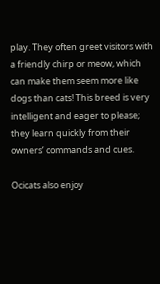play. They often greet visitors with a friendly chirp or meow, which can make them seem more like dogs than cats! This breed is very intelligent and eager to please; they learn quickly from their owners’ commands and cues.

Ocicats also enjoy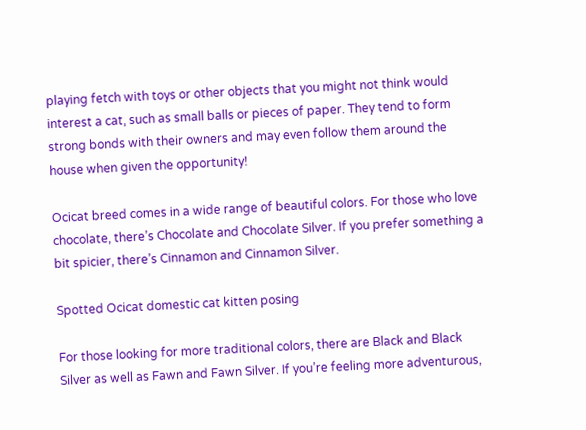playing fetch with toys or other objects that you might not think would interest a cat, such as small balls or pieces of paper. They tend to form strong bonds with their owners and may even follow them around the house when given the opportunity!

Ocicat breed comes in a wide range of beautiful colors. For those who love chocolate, there’s Chocolate and Chocolate Silver. If you prefer something a bit spicier, there’s Cinnamon and Cinnamon Silver.

Spotted Ocicat domestic cat kitten posing

For those looking for more traditional colors, there are Black and Black Silver as well as Fawn and Fawn Silver. If you’re feeling more adventurous,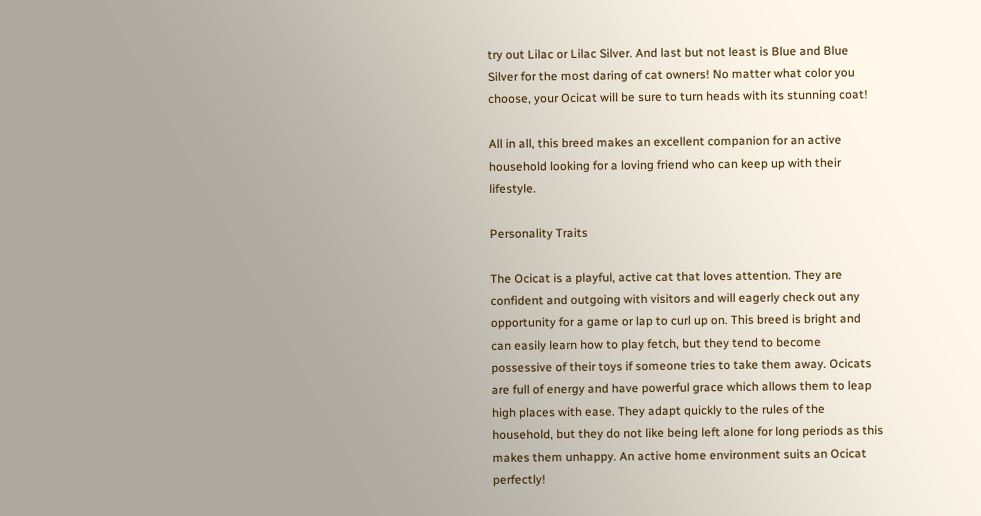try out Lilac or Lilac Silver. And last but not least is Blue and Blue Silver for the most daring of cat owners! No matter what color you choose, your Ocicat will be sure to turn heads with its stunning coat!

All in all, this breed makes an excellent companion for an active household looking for a loving friend who can keep up with their lifestyle.

Personality Traits

The Ocicat is a playful, active cat that loves attention. They are confident and outgoing with visitors and will eagerly check out any opportunity for a game or lap to curl up on. This breed is bright and can easily learn how to play fetch, but they tend to become possessive of their toys if someone tries to take them away. Ocicats are full of energy and have powerful grace which allows them to leap high places with ease. They adapt quickly to the rules of the household, but they do not like being left alone for long periods as this makes them unhappy. An active home environment suits an Ocicat perfectly!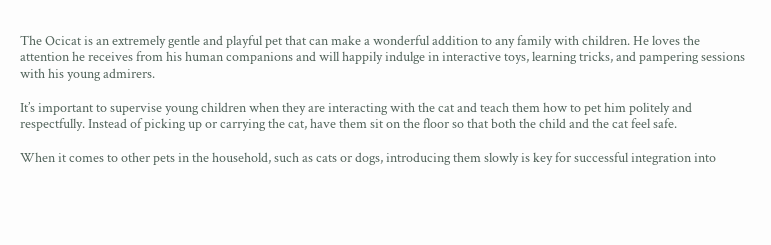The Ocicat is an extremely gentle and playful pet that can make a wonderful addition to any family with children. He loves the attention he receives from his human companions and will happily indulge in interactive toys, learning tricks, and pampering sessions with his young admirers.

It’s important to supervise young children when they are interacting with the cat and teach them how to pet him politely and respectfully. Instead of picking up or carrying the cat, have them sit on the floor so that both the child and the cat feel safe.

When it comes to other pets in the household, such as cats or dogs, introducing them slowly is key for successful integration into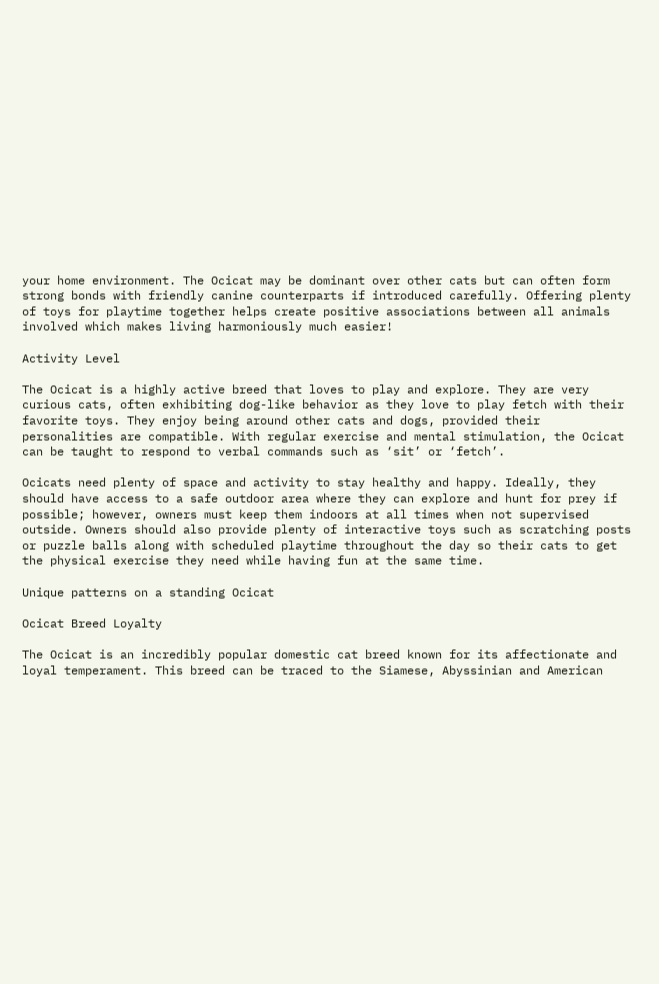your home environment. The Ocicat may be dominant over other cats but can often form strong bonds with friendly canine counterparts if introduced carefully. Offering plenty of toys for playtime together helps create positive associations between all animals involved which makes living harmoniously much easier!

Activity Level

The Ocicat is a highly active breed that loves to play and explore. They are very curious cats, often exhibiting dog-like behavior as they love to play fetch with their favorite toys. They enjoy being around other cats and dogs, provided their personalities are compatible. With regular exercise and mental stimulation, the Ocicat can be taught to respond to verbal commands such as ‘sit’ or ‘fetch’.

Ocicats need plenty of space and activity to stay healthy and happy. Ideally, they should have access to a safe outdoor area where they can explore and hunt for prey if possible; however, owners must keep them indoors at all times when not supervised outside. Owners should also provide plenty of interactive toys such as scratching posts or puzzle balls along with scheduled playtime throughout the day so their cats to get the physical exercise they need while having fun at the same time.

Unique patterns on a standing Ocicat

Ocicat Breed Loyalty

The Ocicat is an incredibly popular domestic cat breed known for its affectionate and loyal temperament. This breed can be traced to the Siamese, Abyssinian and American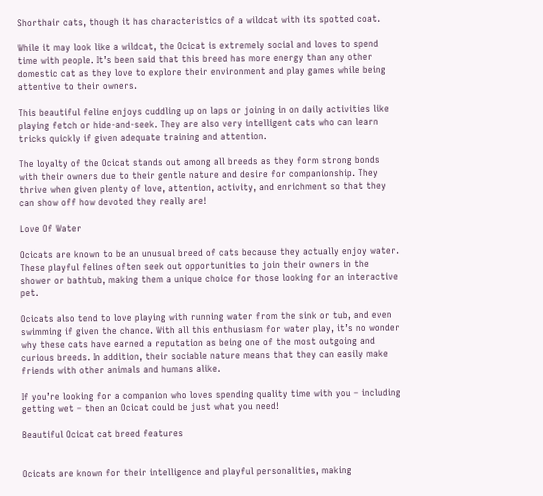Shorthair cats, though it has characteristics of a wildcat with its spotted coat.

While it may look like a wildcat, the Ocicat is extremely social and loves to spend time with people. It’s been said that this breed has more energy than any other domestic cat as they love to explore their environment and play games while being attentive to their owners.

This beautiful feline enjoys cuddling up on laps or joining in on daily activities like playing fetch or hide-and-seek. They are also very intelligent cats who can learn tricks quickly if given adequate training and attention.

The loyalty of the Ocicat stands out among all breeds as they form strong bonds with their owners due to their gentle nature and desire for companionship. They thrive when given plenty of love, attention, activity, and enrichment so that they can show off how devoted they really are!

Love Of Water

Ocicats are known to be an unusual breed of cats because they actually enjoy water. These playful felines often seek out opportunities to join their owners in the shower or bathtub, making them a unique choice for those looking for an interactive pet.

Ocicats also tend to love playing with running water from the sink or tub, and even swimming if given the chance. With all this enthusiasm for water play, it’s no wonder why these cats have earned a reputation as being one of the most outgoing and curious breeds. In addition, their sociable nature means that they can easily make friends with other animals and humans alike.

If you’re looking for a companion who loves spending quality time with you – including getting wet – then an Ocicat could be just what you need!

Beautiful Ocicat cat breed features


Ocicats are known for their intelligence and playful personalities, making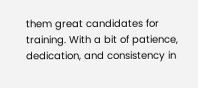them great candidates for training. With a bit of patience, dedication, and consistency in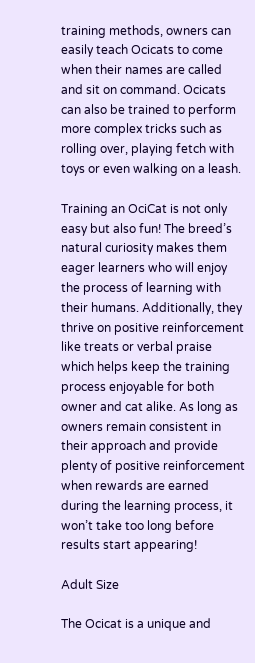training methods, owners can easily teach Ocicats to come when their names are called and sit on command. Ocicats can also be trained to perform more complex tricks such as rolling over, playing fetch with toys or even walking on a leash.

Training an OciCat is not only easy but also fun! The breed’s natural curiosity makes them eager learners who will enjoy the process of learning with their humans. Additionally, they thrive on positive reinforcement like treats or verbal praise which helps keep the training process enjoyable for both owner and cat alike. As long as owners remain consistent in their approach and provide plenty of positive reinforcement when rewards are earned during the learning process, it won’t take too long before results start appearing!

Adult Size

The Ocicat is a unique and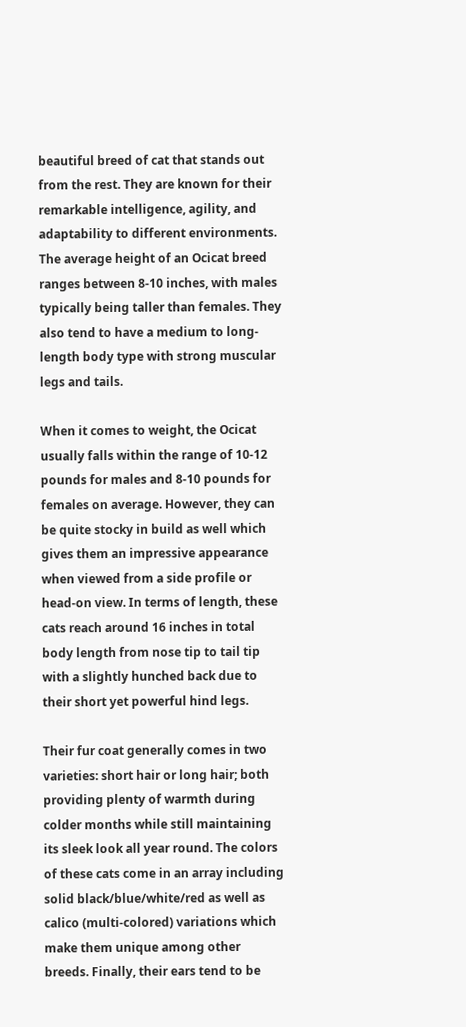beautiful breed of cat that stands out from the rest. They are known for their remarkable intelligence, agility, and adaptability to different environments. The average height of an Ocicat breed ranges between 8-10 inches, with males typically being taller than females. They also tend to have a medium to long-length body type with strong muscular legs and tails.

When it comes to weight, the Ocicat usually falls within the range of 10-12 pounds for males and 8-10 pounds for females on average. However, they can be quite stocky in build as well which gives them an impressive appearance when viewed from a side profile or head-on view. In terms of length, these cats reach around 16 inches in total body length from nose tip to tail tip with a slightly hunched back due to their short yet powerful hind legs.

Their fur coat generally comes in two varieties: short hair or long hair; both providing plenty of warmth during colder months while still maintaining its sleek look all year round. The colors of these cats come in an array including solid black/blue/white/red as well as calico (multi-colored) variations which make them unique among other breeds. Finally, their ears tend to be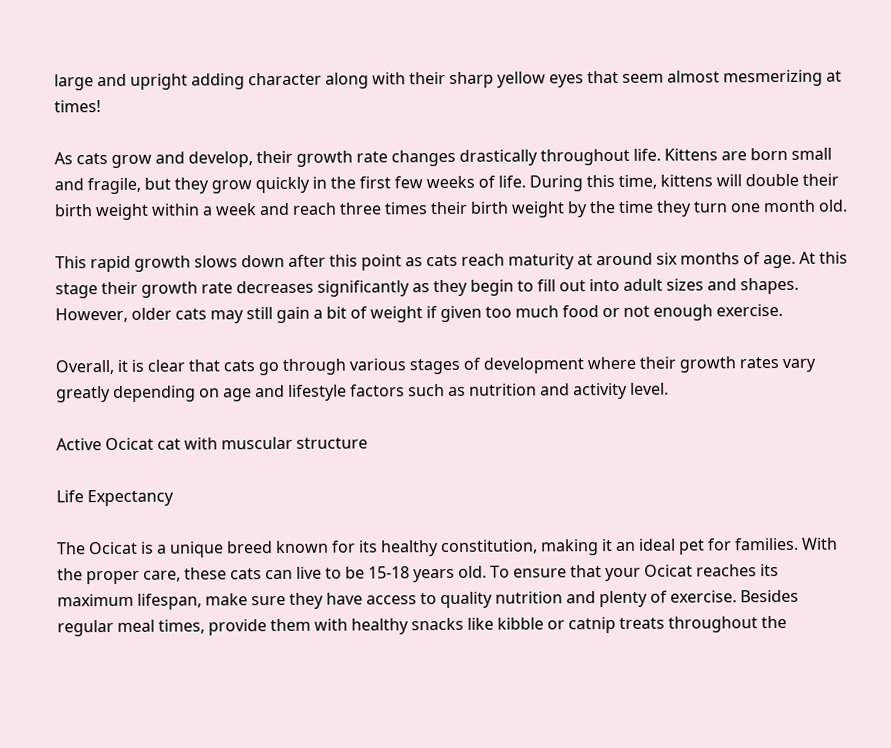large and upright adding character along with their sharp yellow eyes that seem almost mesmerizing at times!

As cats grow and develop, their growth rate changes drastically throughout life. Kittens are born small and fragile, but they grow quickly in the first few weeks of life. During this time, kittens will double their birth weight within a week and reach three times their birth weight by the time they turn one month old.

This rapid growth slows down after this point as cats reach maturity at around six months of age. At this stage their growth rate decreases significantly as they begin to fill out into adult sizes and shapes. However, older cats may still gain a bit of weight if given too much food or not enough exercise.

Overall, it is clear that cats go through various stages of development where their growth rates vary greatly depending on age and lifestyle factors such as nutrition and activity level.

Active Ocicat cat with muscular structure

Life Expectancy

The Ocicat is a unique breed known for its healthy constitution, making it an ideal pet for families. With the proper care, these cats can live to be 15-18 years old. To ensure that your Ocicat reaches its maximum lifespan, make sure they have access to quality nutrition and plenty of exercise. Besides regular meal times, provide them with healthy snacks like kibble or catnip treats throughout the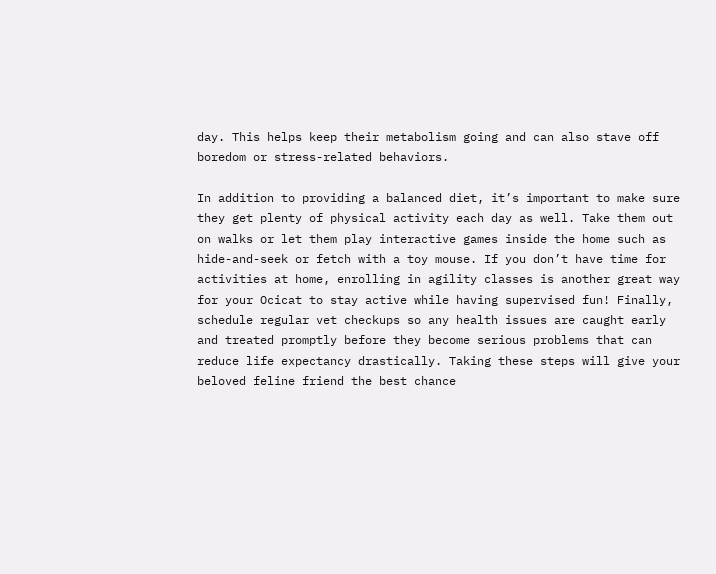day. This helps keep their metabolism going and can also stave off boredom or stress-related behaviors.

In addition to providing a balanced diet, it’s important to make sure they get plenty of physical activity each day as well. Take them out on walks or let them play interactive games inside the home such as hide-and-seek or fetch with a toy mouse. If you don’t have time for activities at home, enrolling in agility classes is another great way for your Ocicat to stay active while having supervised fun! Finally, schedule regular vet checkups so any health issues are caught early and treated promptly before they become serious problems that can reduce life expectancy drastically. Taking these steps will give your beloved feline friend the best chance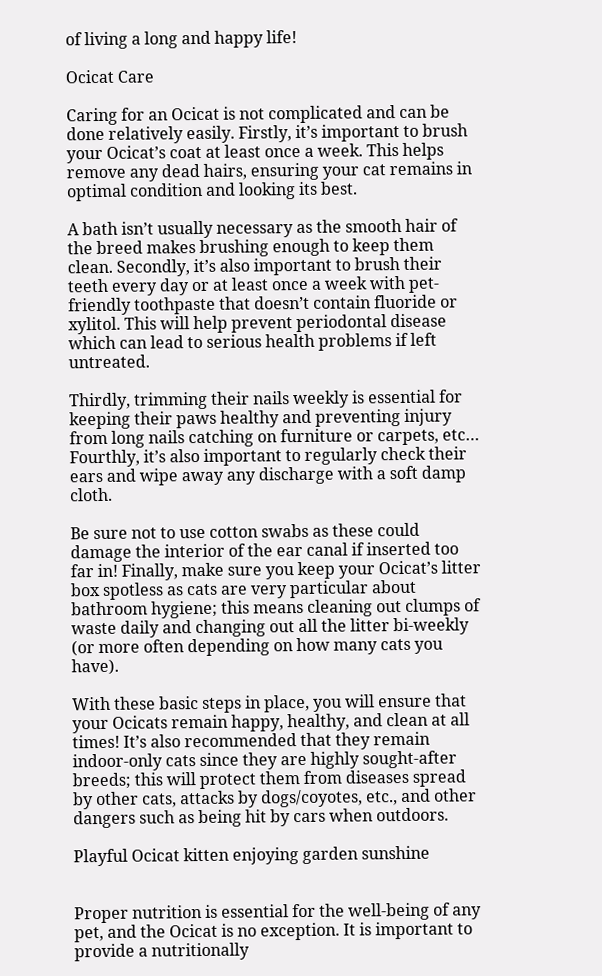of living a long and happy life!

Ocicat Care

Caring for an Ocicat is not complicated and can be done relatively easily. Firstly, it’s important to brush your Ocicat’s coat at least once a week. This helps remove any dead hairs, ensuring your cat remains in optimal condition and looking its best.

A bath isn’t usually necessary as the smooth hair of the breed makes brushing enough to keep them clean. Secondly, it’s also important to brush their teeth every day or at least once a week with pet-friendly toothpaste that doesn’t contain fluoride or xylitol. This will help prevent periodontal disease which can lead to serious health problems if left untreated.

Thirdly, trimming their nails weekly is essential for keeping their paws healthy and preventing injury from long nails catching on furniture or carpets, etc… Fourthly, it’s also important to regularly check their ears and wipe away any discharge with a soft damp cloth.

Be sure not to use cotton swabs as these could damage the interior of the ear canal if inserted too far in! Finally, make sure you keep your Ocicat’s litter box spotless as cats are very particular about bathroom hygiene; this means cleaning out clumps of waste daily and changing out all the litter bi-weekly (or more often depending on how many cats you have).

With these basic steps in place, you will ensure that your Ocicats remain happy, healthy, and clean at all times! It’s also recommended that they remain indoor-only cats since they are highly sought-after breeds; this will protect them from diseases spread by other cats, attacks by dogs/coyotes, etc., and other dangers such as being hit by cars when outdoors.

Playful Ocicat kitten enjoying garden sunshine


Proper nutrition is essential for the well-being of any pet, and the Ocicat is no exception. It is important to provide a nutritionally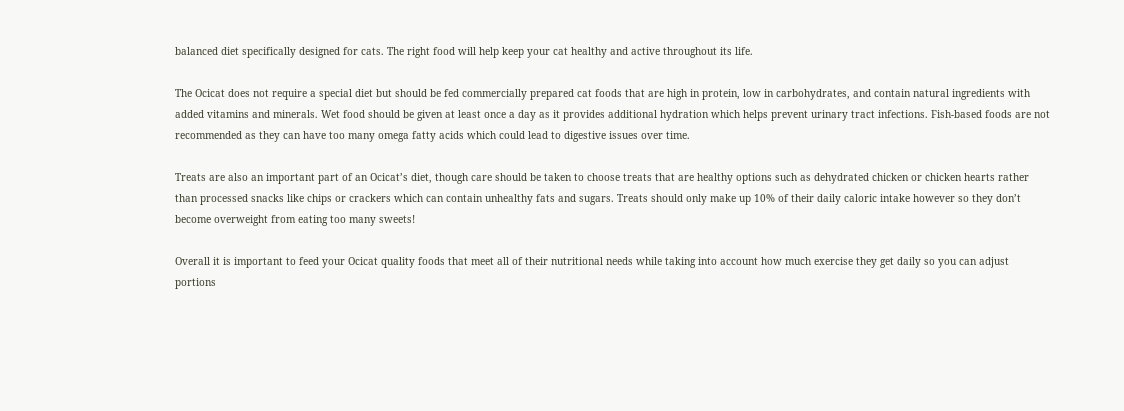balanced diet specifically designed for cats. The right food will help keep your cat healthy and active throughout its life.

The Ocicat does not require a special diet but should be fed commercially prepared cat foods that are high in protein, low in carbohydrates, and contain natural ingredients with added vitamins and minerals. Wet food should be given at least once a day as it provides additional hydration which helps prevent urinary tract infections. Fish-based foods are not recommended as they can have too many omega fatty acids which could lead to digestive issues over time.

Treats are also an important part of an Ocicat’s diet, though care should be taken to choose treats that are healthy options such as dehydrated chicken or chicken hearts rather than processed snacks like chips or crackers which can contain unhealthy fats and sugars. Treats should only make up 10% of their daily caloric intake however so they don’t become overweight from eating too many sweets!

Overall it is important to feed your Ocicat quality foods that meet all of their nutritional needs while taking into account how much exercise they get daily so you can adjust portions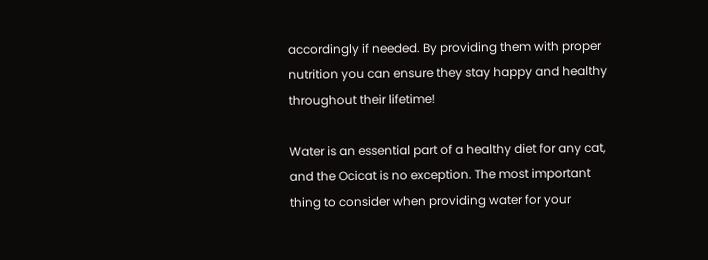accordingly if needed. By providing them with proper nutrition you can ensure they stay happy and healthy throughout their lifetime!

Water is an essential part of a healthy diet for any cat, and the Ocicat is no exception. The most important thing to consider when providing water for your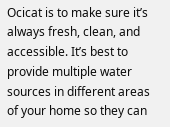Ocicat is to make sure it’s always fresh, clean, and accessible. It’s best to provide multiple water sources in different areas of your home so they can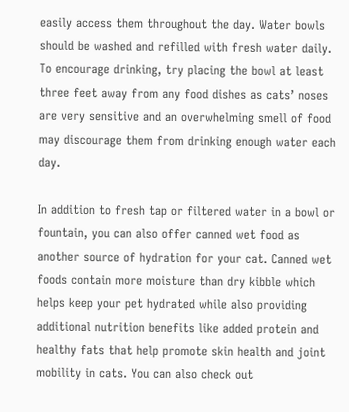easily access them throughout the day. Water bowls should be washed and refilled with fresh water daily. To encourage drinking, try placing the bowl at least three feet away from any food dishes as cats’ noses are very sensitive and an overwhelming smell of food may discourage them from drinking enough water each day.

In addition to fresh tap or filtered water in a bowl or fountain, you can also offer canned wet food as another source of hydration for your cat. Canned wet foods contain more moisture than dry kibble which helps keep your pet hydrated while also providing additional nutrition benefits like added protein and healthy fats that help promote skin health and joint mobility in cats. You can also check out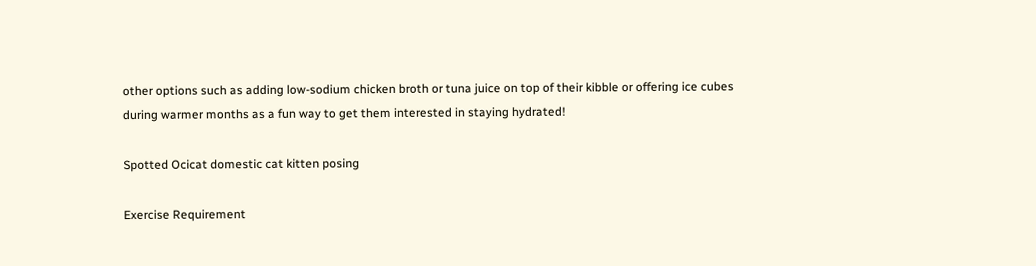other options such as adding low-sodium chicken broth or tuna juice on top of their kibble or offering ice cubes during warmer months as a fun way to get them interested in staying hydrated!

Spotted Ocicat domestic cat kitten posing

Exercise Requirement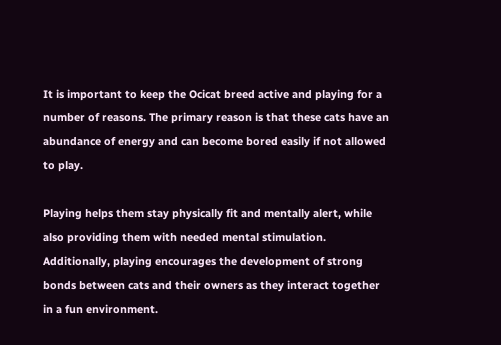It is important to keep the Ocicat breed active and playing for a number of reasons. The primary reason is that these cats have an abundance of energy and can become bored easily if not allowed to play.

Playing helps them stay physically fit and mentally alert, while also providing them with needed mental stimulation. Additionally, playing encourages the development of strong bonds between cats and their owners as they interact together in a fun environment.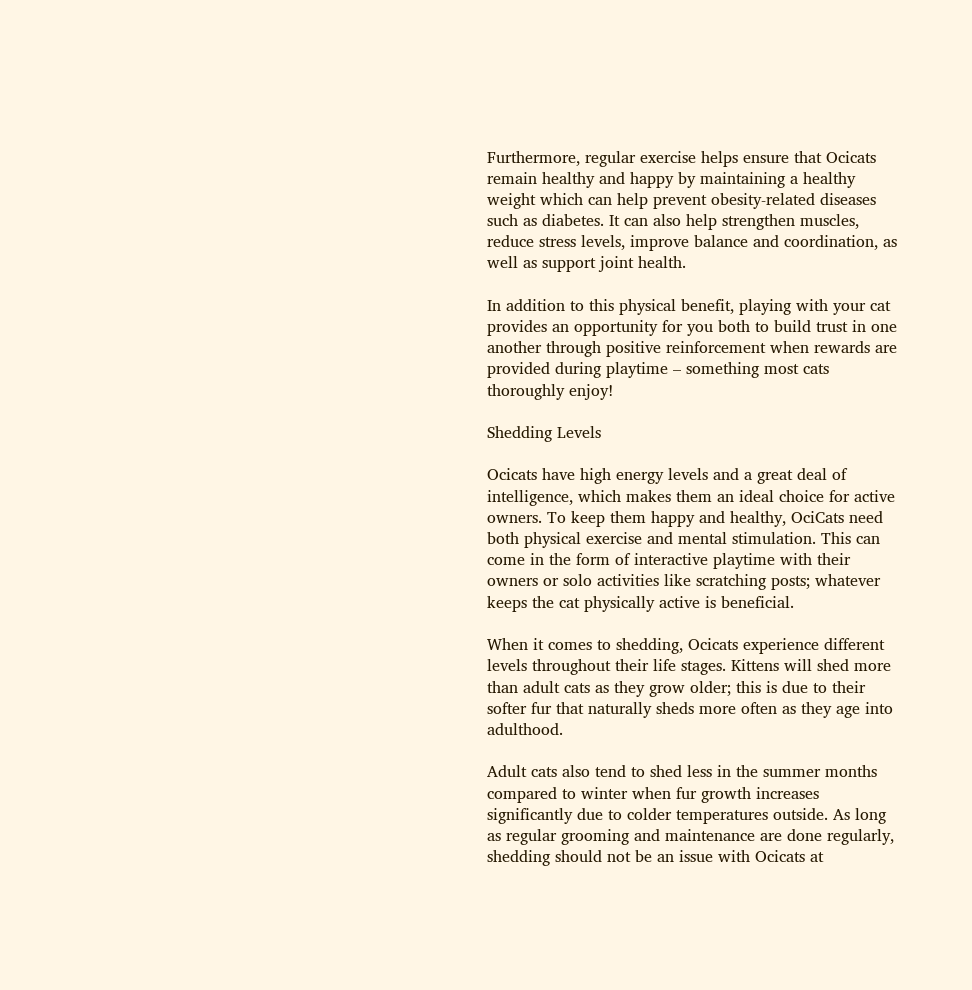Furthermore, regular exercise helps ensure that Ocicats remain healthy and happy by maintaining a healthy weight which can help prevent obesity-related diseases such as diabetes. It can also help strengthen muscles, reduce stress levels, improve balance and coordination, as well as support joint health.

In addition to this physical benefit, playing with your cat provides an opportunity for you both to build trust in one another through positive reinforcement when rewards are provided during playtime – something most cats thoroughly enjoy!

Shedding Levels

Ocicats have high energy levels and a great deal of intelligence, which makes them an ideal choice for active owners. To keep them happy and healthy, OciCats need both physical exercise and mental stimulation. This can come in the form of interactive playtime with their owners or solo activities like scratching posts; whatever keeps the cat physically active is beneficial.

When it comes to shedding, Ocicats experience different levels throughout their life stages. Kittens will shed more than adult cats as they grow older; this is due to their softer fur that naturally sheds more often as they age into adulthood.

Adult cats also tend to shed less in the summer months compared to winter when fur growth increases significantly due to colder temperatures outside. As long as regular grooming and maintenance are done regularly, shedding should not be an issue with Ocicats at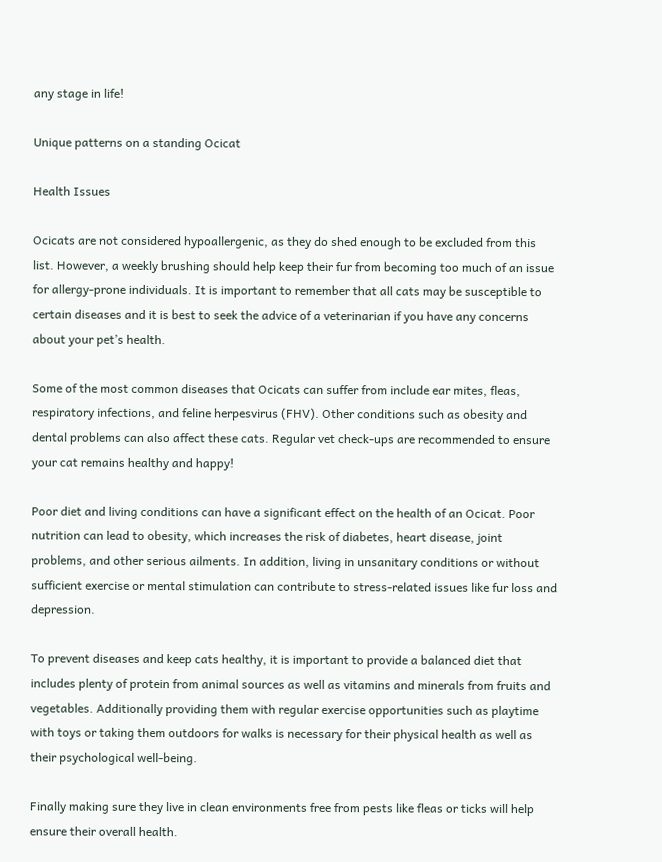any stage in life!

Unique patterns on a standing Ocicat

Health Issues

Ocicats are not considered hypoallergenic, as they do shed enough to be excluded from this list. However, a weekly brushing should help keep their fur from becoming too much of an issue for allergy-prone individuals. It is important to remember that all cats may be susceptible to certain diseases and it is best to seek the advice of a veterinarian if you have any concerns about your pet’s health.

Some of the most common diseases that Ocicats can suffer from include ear mites, fleas, respiratory infections, and feline herpesvirus (FHV). Other conditions such as obesity and dental problems can also affect these cats. Regular vet check-ups are recommended to ensure your cat remains healthy and happy!

Poor diet and living conditions can have a significant effect on the health of an Ocicat. Poor nutrition can lead to obesity, which increases the risk of diabetes, heart disease, joint problems, and other serious ailments. In addition, living in unsanitary conditions or without sufficient exercise or mental stimulation can contribute to stress-related issues like fur loss and depression.

To prevent diseases and keep cats healthy, it is important to provide a balanced diet that includes plenty of protein from animal sources as well as vitamins and minerals from fruits and vegetables. Additionally providing them with regular exercise opportunities such as playtime with toys or taking them outdoors for walks is necessary for their physical health as well as their psychological well-being.

Finally making sure they live in clean environments free from pests like fleas or ticks will help ensure their overall health.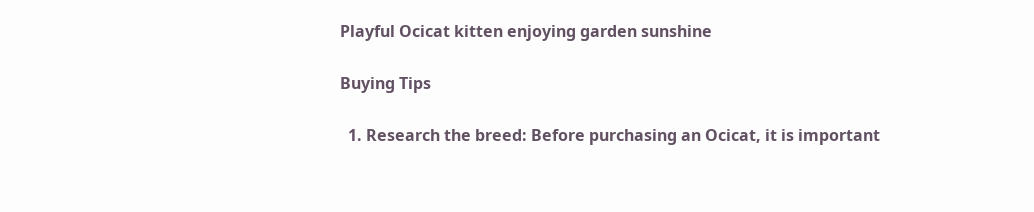Playful Ocicat kitten enjoying garden sunshine

Buying Tips

  1. Research the breed: Before purchasing an Ocicat, it is important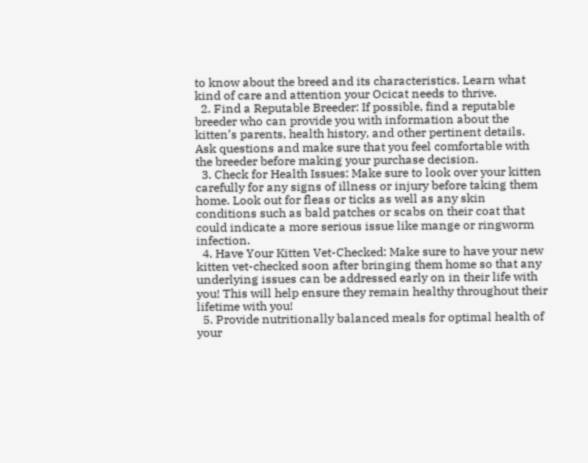to know about the breed and its characteristics. Learn what kind of care and attention your Ocicat needs to thrive.
  2. Find a Reputable Breeder: If possible, find a reputable breeder who can provide you with information about the kitten’s parents, health history, and other pertinent details. Ask questions and make sure that you feel comfortable with the breeder before making your purchase decision.
  3. Check for Health Issues: Make sure to look over your kitten carefully for any signs of illness or injury before taking them home. Look out for fleas or ticks as well as any skin conditions such as bald patches or scabs on their coat that could indicate a more serious issue like mange or ringworm infection.
  4. Have Your Kitten Vet-Checked: Make sure to have your new kitten vet-checked soon after bringing them home so that any underlying issues can be addressed early on in their life with you! This will help ensure they remain healthy throughout their lifetime with you!
  5. Provide nutritionally balanced meals for optimal health of your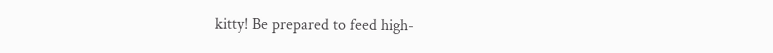kitty! Be prepared to feed high-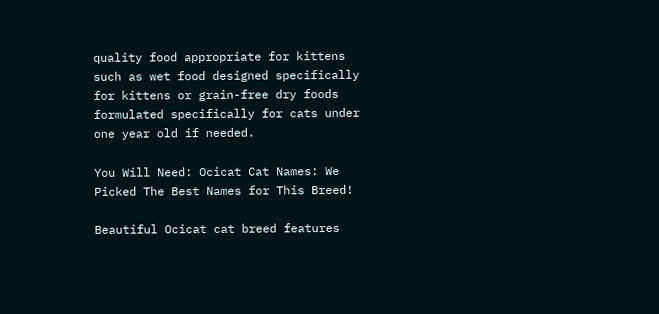quality food appropriate for kittens such as wet food designed specifically for kittens or grain-free dry foods formulated specifically for cats under one year old if needed.

You Will Need: Ocicat Cat Names: We Picked The Best Names for This Breed!

Beautiful Ocicat cat breed features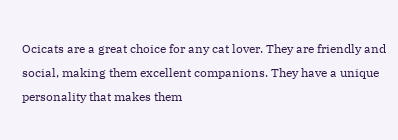Ocicats are a great choice for any cat lover. They are friendly and social, making them excellent companions. They have a unique personality that makes them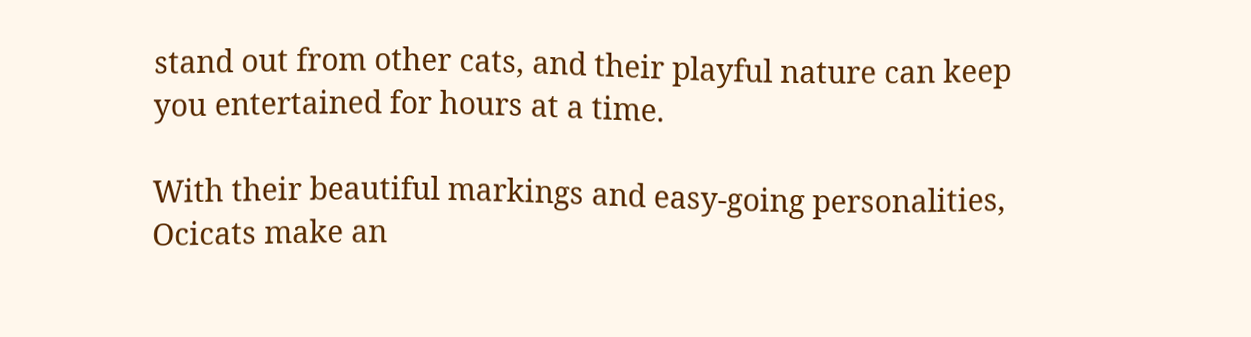stand out from other cats, and their playful nature can keep you entertained for hours at a time.

With their beautiful markings and easy-going personalities, Ocicats make an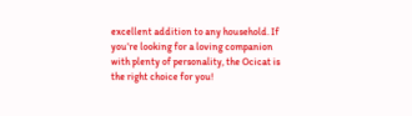excellent addition to any household. If you’re looking for a loving companion with plenty of personality, the Ocicat is the right choice for you!